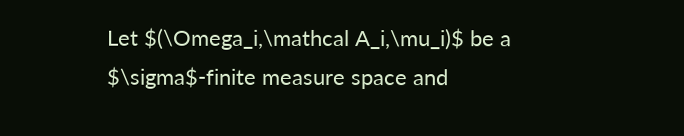Let $(\Omega_i,\mathcal A_i,\mu_i)$ be a $\sigma$-finite measure space and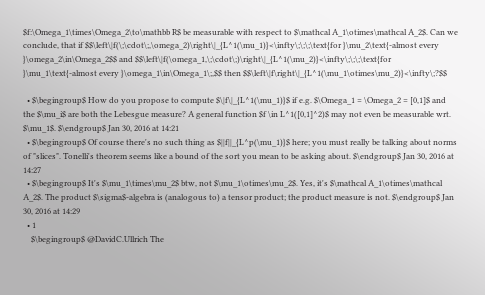$f:\Omega_1\times\Omega_2\to\mathbb R$ be measurable with respect to $\mathcal A_1\otimes\mathcal A_2$. Can we conclude, that if $$\left\|f(\;\cdot\;,\omega_2)\right\|_{L^1(\mu_1)}<\infty\;\;\;\text{for }\mu_2\text{-almost every }\omega_2\in\Omega_2$$ and $$\left\|f(\omega_1,\;\cdot\;)\right\|_{L^1(\mu_2)}<\infty\;\;\;\text{for }\mu_1\text{-almost every }\omega_1\in\Omega_1\;,$$ then $$\left\|f\right\|_{L^1(\mu_1\otimes\mu_2)}<\infty\;?$$

  • $\begingroup$ How do you propose to compute $\|f\|_{L^1(\mu_1)}$ if e.g. $\Omega_1 = \Omega_2 = [0,1]$ and the $\mu_i$ are both the Lebesgue measure? A general function $f \in L^1([0,1]^2)$ may not even be measurable wrt. $\mu_1$. $\endgroup$ Jan 30, 2016 at 14:21
  • $\begingroup$ Of course there's no such thing as $||f||_{L^p(\mu_1)}$ here; you must really be talking about norms of "slices". Tonelli's theorem seems like a bound of the sort you mean to be asking about. $\endgroup$ Jan 30, 2016 at 14:27
  • $\begingroup$ It's $\mu_1\times\mu_2$ btw, not $\mu_1\otimes\mu_2$. Yes, it's $\mathcal A_1\otimes\mathcal A_2$. The product $\sigma$-algebra is (analogous to) a tensor product; the product measure is not. $\endgroup$ Jan 30, 2016 at 14:29
  • 1
    $\begingroup$ @DavidC.Ullrich The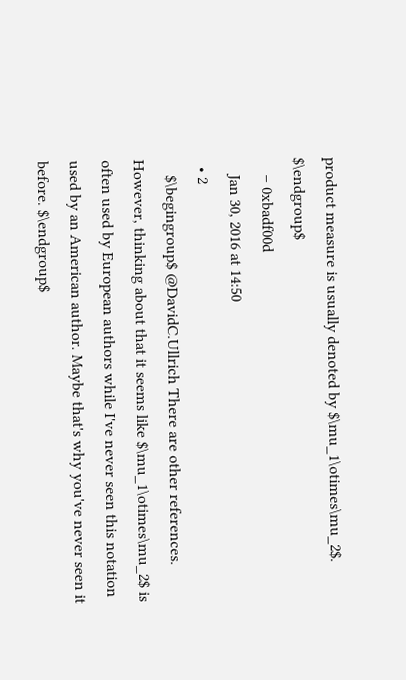product measure is usually denoted by $\mu_1\otimes\mu_2$. $\endgroup$
    – 0xbadf00d
    Jan 30, 2016 at 14:50
  • 2
    $\begingroup$ @DavidC.Ullrich There are other references. However, thinking about that it seems like $\mu_1\otimes\mu_2$ is often used by European authors while I've never seen this notation used by an American author. Maybe that's why you've never seen it before. $\endgroup$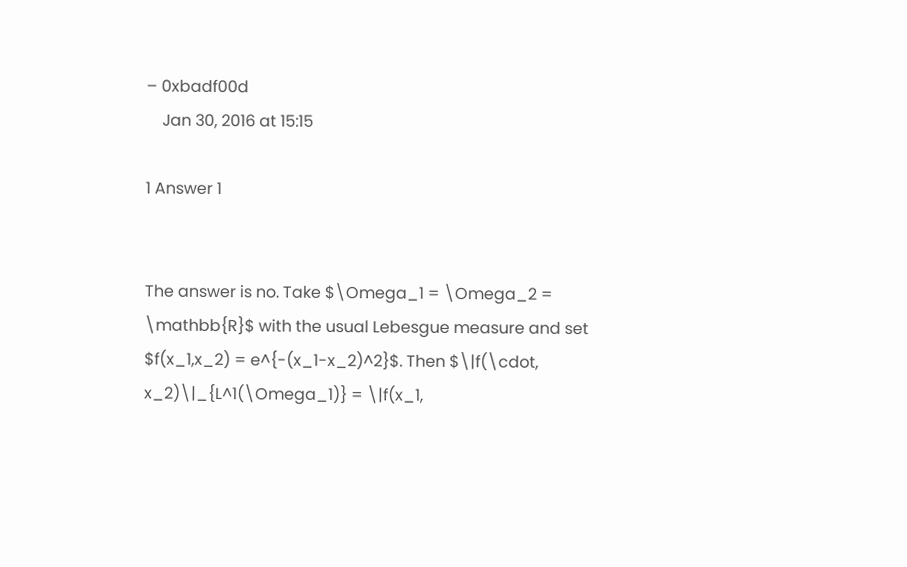– 0xbadf00d
    Jan 30, 2016 at 15:15

1 Answer 1


The answer is no. Take $\Omega_1 = \Omega_2 = \mathbb{R}$ with the usual Lebesgue measure and set $f(x_1,x_2) = e^{-(x_1-x_2)^2}$. Then $\|f(\cdot, x_2)\|_{L^1(\Omega_1)} = \|f(x_1,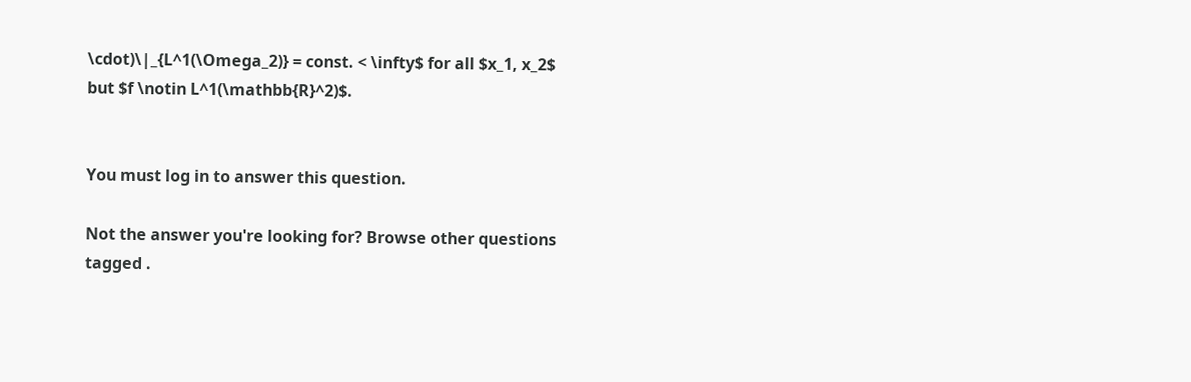\cdot)\|_{L^1(\Omega_2)} = const. < \infty$ for all $x_1, x_2$ but $f \notin L^1(\mathbb{R}^2)$.


You must log in to answer this question.

Not the answer you're looking for? Browse other questions tagged .